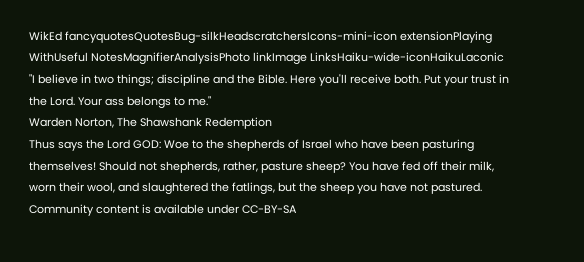WikEd fancyquotesQuotesBug-silkHeadscratchersIcons-mini-icon extensionPlaying WithUseful NotesMagnifierAnalysisPhoto linkImage LinksHaiku-wide-iconHaikuLaconic
"I believe in two things; discipline and the Bible. Here you'll receive both. Put your trust in the Lord. Your ass belongs to me."
Warden Norton, The Shawshank Redemption
Thus says the Lord GOD: Woe to the shepherds of Israel who have been pasturing themselves! Should not shepherds, rather, pasture sheep? You have fed off their milk, worn their wool, and slaughtered the fatlings, but the sheep you have not pastured.
Community content is available under CC-BY-SA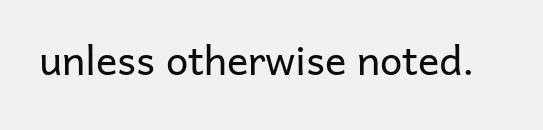unless otherwise noted.